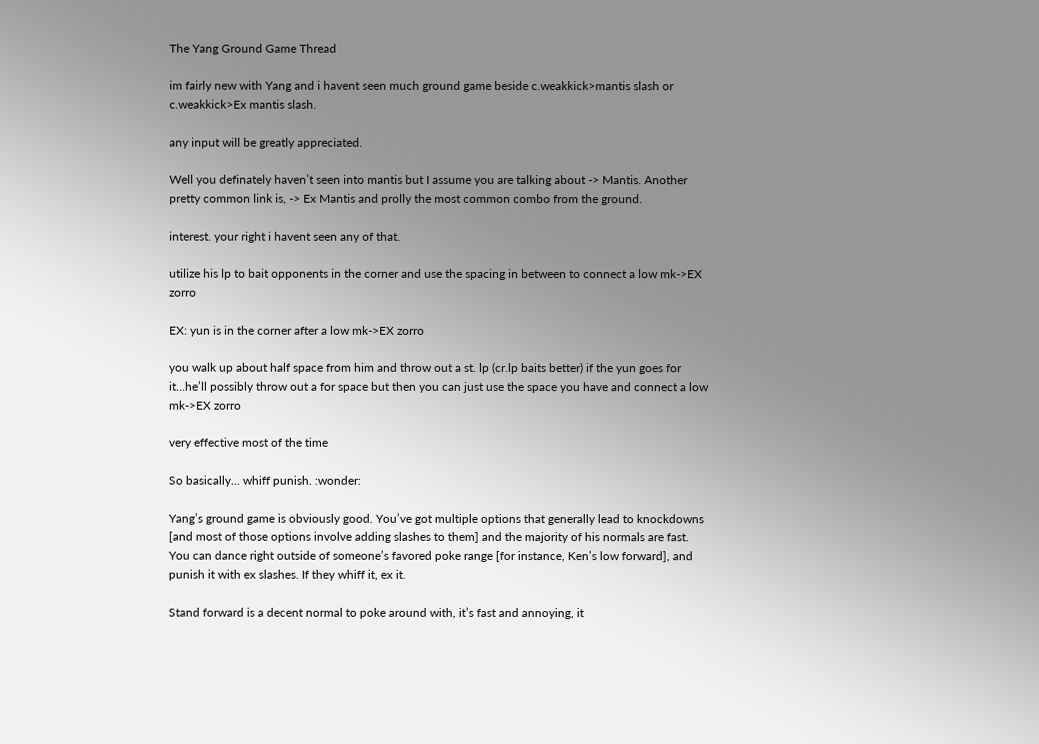The Yang Ground Game Thread

im fairly new with Yang and i havent seen much ground game beside c.weakkick>mantis slash or c.weakkick>Ex mantis slash.

any input will be greatly appreciated.

Well you definately haven’t seen into mantis but I assume you are talking about -> Mantis. Another pretty common link is, -> Ex Mantis and prolly the most common combo from the ground.

interest. your right i havent seen any of that.

utilize his lp to bait opponents in the corner and use the spacing in between to connect a low mk->EX zorro

EX: yun is in the corner after a low mk->EX zorro

you walk up about half space from him and throw out a st. lp (cr.lp baits better) if the yun goes for it…he’ll possibly throw out a for space but then you can just use the space you have and connect a low mk->EX zorro

very effective most of the time

So basically… whiff punish. :wonder:

Yang’s ground game is obviously good. You’ve got multiple options that generally lead to knockdowns [and most of those options involve adding slashes to them] and the majority of his normals are fast. You can dance right outside of someone’s favored poke range [for instance, Ken’s low forward], and punish it with ex slashes. If they whiff it, ex it.

Stand forward is a decent normal to poke around with, it’s fast and annoying, it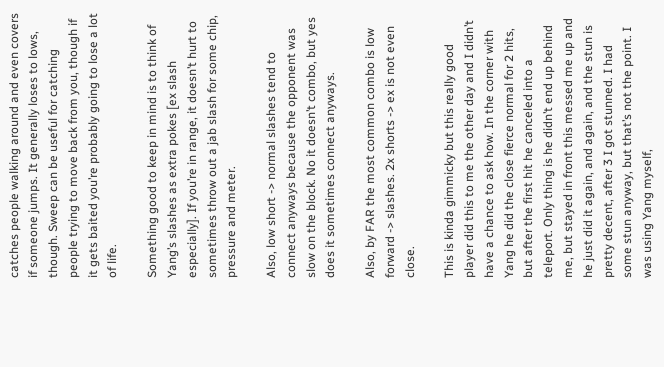catches people walking around and even covers if someone jumps. It generally loses to lows, though. Sweep can be useful for catching people trying to move back from you, though if it gets baited you’re probably going to lose a lot of life.

Something good to keep in mind is to think of Yang’s slashes as extra pokes [ex slash especially]. If you’re in range, it doesn’t hurt to sometimes throw out a jab slash for some chip, pressure and meter.

Also, low short -> normal slashes tend to connect anyways because the opponent was slow on the block. No it doesn’t combo, but yes does it sometimes connect anyways.

Also, by FAR the most common combo is low forward -> slashes. 2x shorts -> ex is not even close.

This is kinda gimmicky but this really good player did this to me the other day and I didn’t have a chance to ask how. In the corner with Yang he did the close fierce normal for 2 hits, but after the first hit he canceled into a teleport. Only thing is he didn’t end up behind me, but stayed in front this messed me up and he just did it again, and again, and the stun is pretty decent, after 3 I got stunned. I had some stun anyway, but that’s not the point. I was using Yang myself,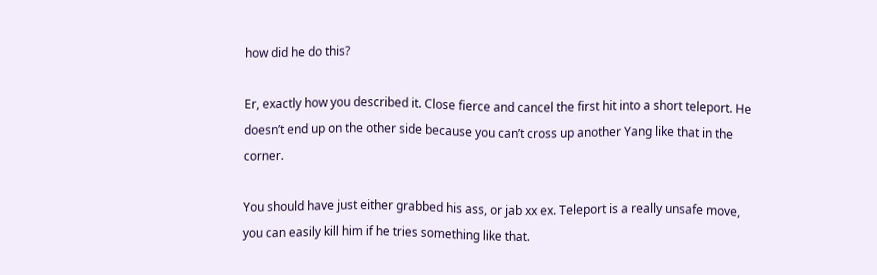how did he do this?

Er, exactly how you described it. Close fierce and cancel the first hit into a short teleport. He doesn’t end up on the other side because you can’t cross up another Yang like that in the corner.

You should have just either grabbed his ass, or jab xx ex. Teleport is a really unsafe move, you can easily kill him if he tries something like that.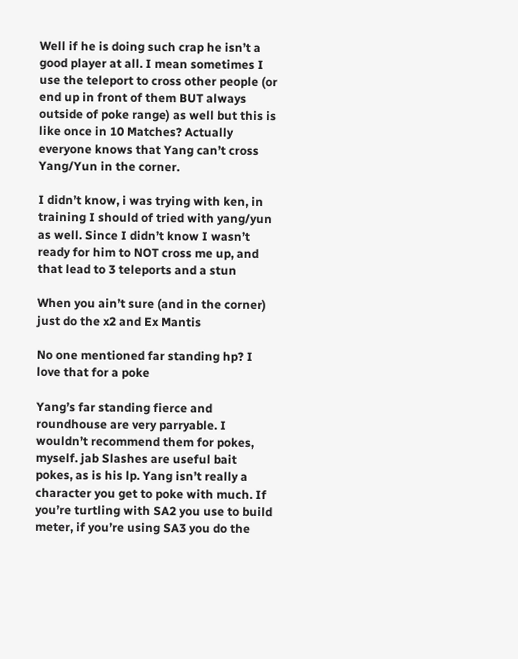Well if he is doing such crap he isn’t a good player at all. I mean sometimes I use the teleport to cross other people (or end up in front of them BUT always outside of poke range) as well but this is like once in 10 Matches? Actually everyone knows that Yang can’t cross Yang/Yun in the corner.

I didn’t know, i was trying with ken, in training I should of tried with yang/yun as well. Since I didn’t know I wasn’t ready for him to NOT cross me up, and that lead to 3 teleports and a stun

When you ain’t sure (and in the corner) just do the x2 and Ex Mantis

No one mentioned far standing hp? I love that for a poke

Yang’s far standing fierce and roundhouse are very parryable. I wouldn’t recommend them for pokes, myself. jab Slashes are useful bait pokes, as is his lp. Yang isn’t really a character you get to poke with much. If you’re turtling with SA2 you use to build meter, if you’re using SA3 you do the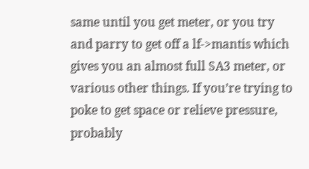same until you get meter, or you try and parry to get off a lf->mantis which gives you an almost full SA3 meter, or various other things. If you’re trying to poke to get space or relieve pressure, probably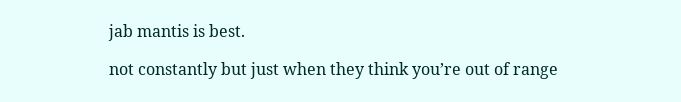jab mantis is best.

not constantly but just when they think you’re out of range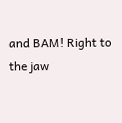and BAM! Right to the jaw